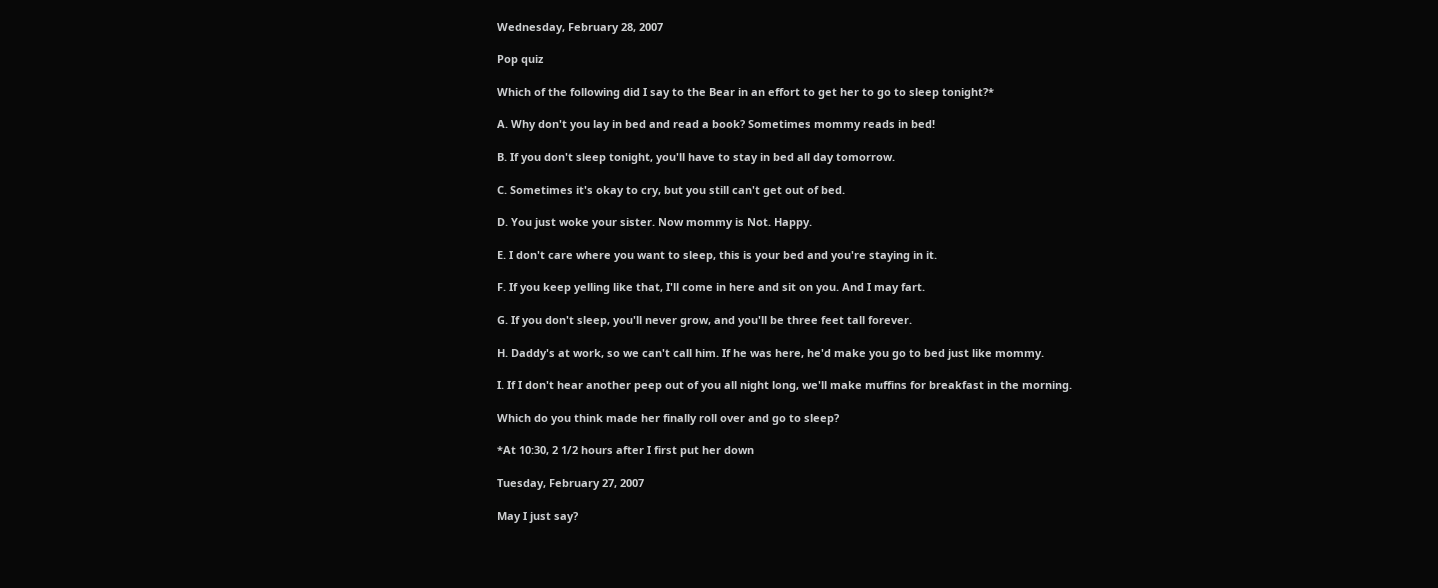Wednesday, February 28, 2007

Pop quiz

Which of the following did I say to the Bear in an effort to get her to go to sleep tonight?*

A. Why don't you lay in bed and read a book? Sometimes mommy reads in bed!

B. If you don't sleep tonight, you'll have to stay in bed all day tomorrow.

C. Sometimes it's okay to cry, but you still can't get out of bed.

D. You just woke your sister. Now mommy is Not. Happy.

E. I don't care where you want to sleep, this is your bed and you're staying in it.

F. If you keep yelling like that, I'll come in here and sit on you. And I may fart.

G. If you don't sleep, you'll never grow, and you'll be three feet tall forever.

H. Daddy's at work, so we can't call him. If he was here, he'd make you go to bed just like mommy.

I. If I don't hear another peep out of you all night long, we'll make muffins for breakfast in the morning.

Which do you think made her finally roll over and go to sleep?

*At 10:30, 2 1/2 hours after I first put her down

Tuesday, February 27, 2007

May I just say?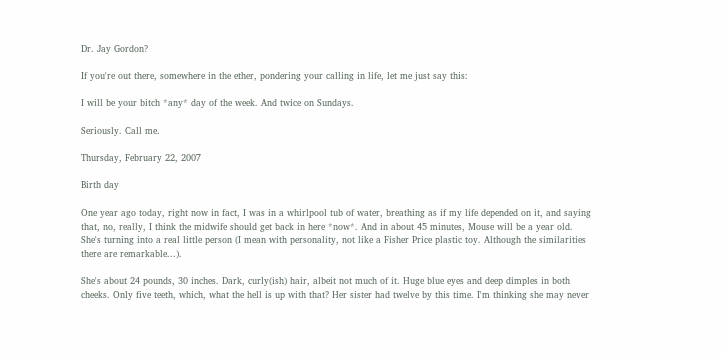Dr. Jay Gordon?

If you're out there, somewhere in the ether, pondering your calling in life, let me just say this:

I will be your bitch *any* day of the week. And twice on Sundays.

Seriously. Call me.

Thursday, February 22, 2007

Birth day

One year ago today, right now in fact, I was in a whirlpool tub of water, breathing as if my life depended on it, and saying that, no, really, I think the midwife should get back in here *now*. And in about 45 minutes, Mouse will be a year old. She's turning into a real little person (I mean with personality, not like a Fisher Price plastic toy. Although the similarities there are remarkable...).

She's about 24 pounds, 30 inches. Dark, curly(ish) hair, albeit not much of it. Huge blue eyes and deep dimples in both cheeks. Only five teeth, which, what the hell is up with that? Her sister had twelve by this time. I'm thinking she may never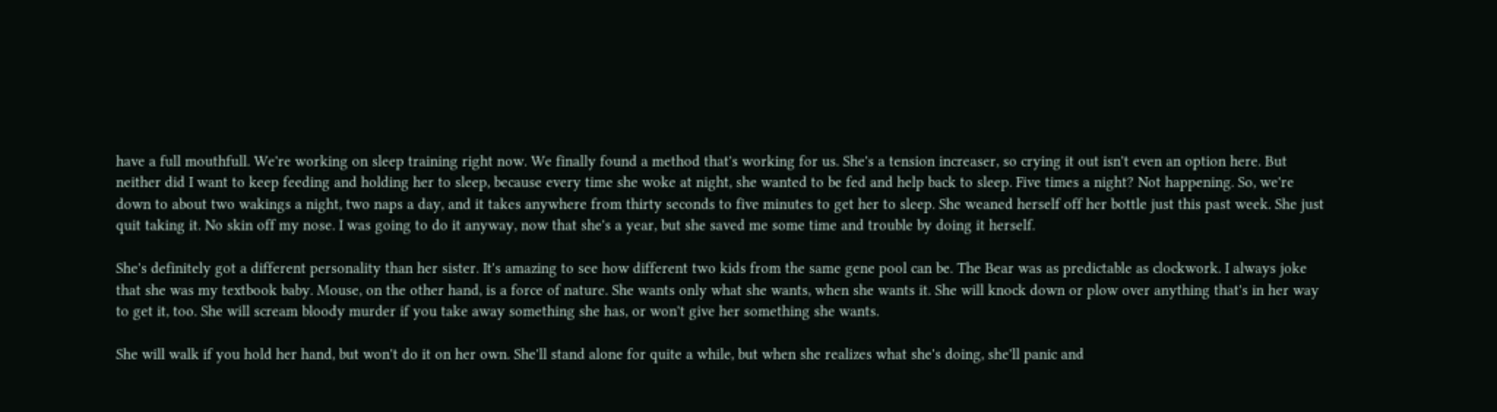have a full mouthfull. We're working on sleep training right now. We finally found a method that's working for us. She's a tension increaser, so crying it out isn't even an option here. But neither did I want to keep feeding and holding her to sleep, because every time she woke at night, she wanted to be fed and help back to sleep. Five times a night? Not happening. So, we're down to about two wakings a night, two naps a day, and it takes anywhere from thirty seconds to five minutes to get her to sleep. She weaned herself off her bottle just this past week. She just quit taking it. No skin off my nose. I was going to do it anyway, now that she's a year, but she saved me some time and trouble by doing it herself.

She's definitely got a different personality than her sister. It's amazing to see how different two kids from the same gene pool can be. The Bear was as predictable as clockwork. I always joke that she was my textbook baby. Mouse, on the other hand, is a force of nature. She wants only what she wants, when she wants it. She will knock down or plow over anything that's in her way to get it, too. She will scream bloody murder if you take away something she has, or won't give her something she wants.

She will walk if you hold her hand, but won't do it on her own. She'll stand alone for quite a while, but when she realizes what she's doing, she'll panic and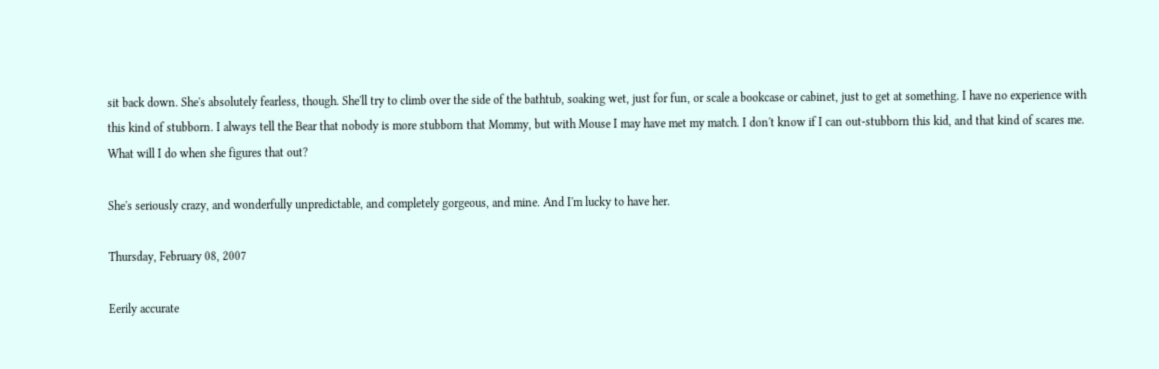sit back down. She's absolutely fearless, though. She'll try to climb over the side of the bathtub, soaking wet, just for fun, or scale a bookcase or cabinet, just to get at something. I have no experience with this kind of stubborn. I always tell the Bear that nobody is more stubborn that Mommy, but with Mouse I may have met my match. I don't know if I can out-stubborn this kid, and that kind of scares me. What will I do when she figures that out?

She's seriously crazy, and wonderfully unpredictable, and completely gorgeous, and mine. And I'm lucky to have her.

Thursday, February 08, 2007

Eerily accurate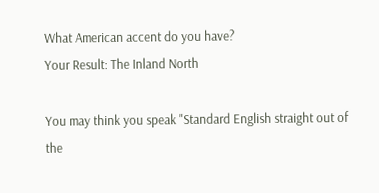What American accent do you have?
Your Result: The Inland North

You may think you speak "Standard English straight out of the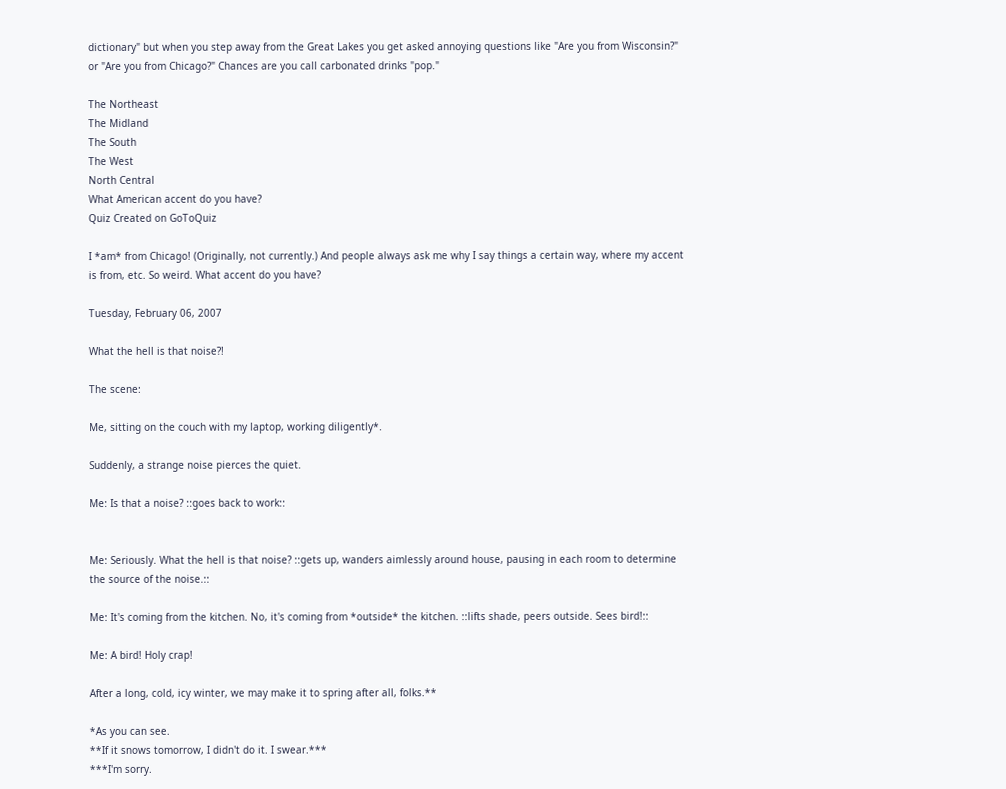dictionary" but when you step away from the Great Lakes you get asked annoying questions like "Are you from Wisconsin?" or "Are you from Chicago?" Chances are you call carbonated drinks "pop."

The Northeast
The Midland
The South
The West
North Central
What American accent do you have?
Quiz Created on GoToQuiz

I *am* from Chicago! (Originally, not currently.) And people always ask me why I say things a certain way, where my accent is from, etc. So weird. What accent do you have?

Tuesday, February 06, 2007

What the hell is that noise?!

The scene:

Me, sitting on the couch with my laptop, working diligently*.

Suddenly, a strange noise pierces the quiet.

Me: Is that a noise? ::goes back to work::


Me: Seriously. What the hell is that noise? ::gets up, wanders aimlessly around house, pausing in each room to determine the source of the noise.::

Me: It's coming from the kitchen. No, it's coming from *outside* the kitchen. ::lifts shade, peers outside. Sees bird!::

Me: A bird! Holy crap!

After a long, cold, icy winter, we may make it to spring after all, folks.**

*As you can see.
**If it snows tomorrow, I didn't do it. I swear.***
***I'm sorry.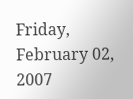Friday, February 02, 2007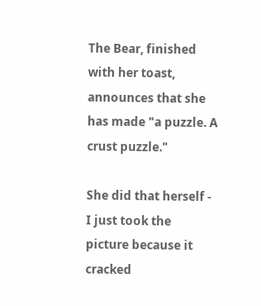The Bear, finished with her toast, announces that she has made "a puzzle. A crust puzzle."

She did that herself - I just took the picture because it cracked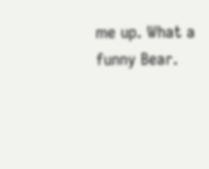me up. What a funny Bear.